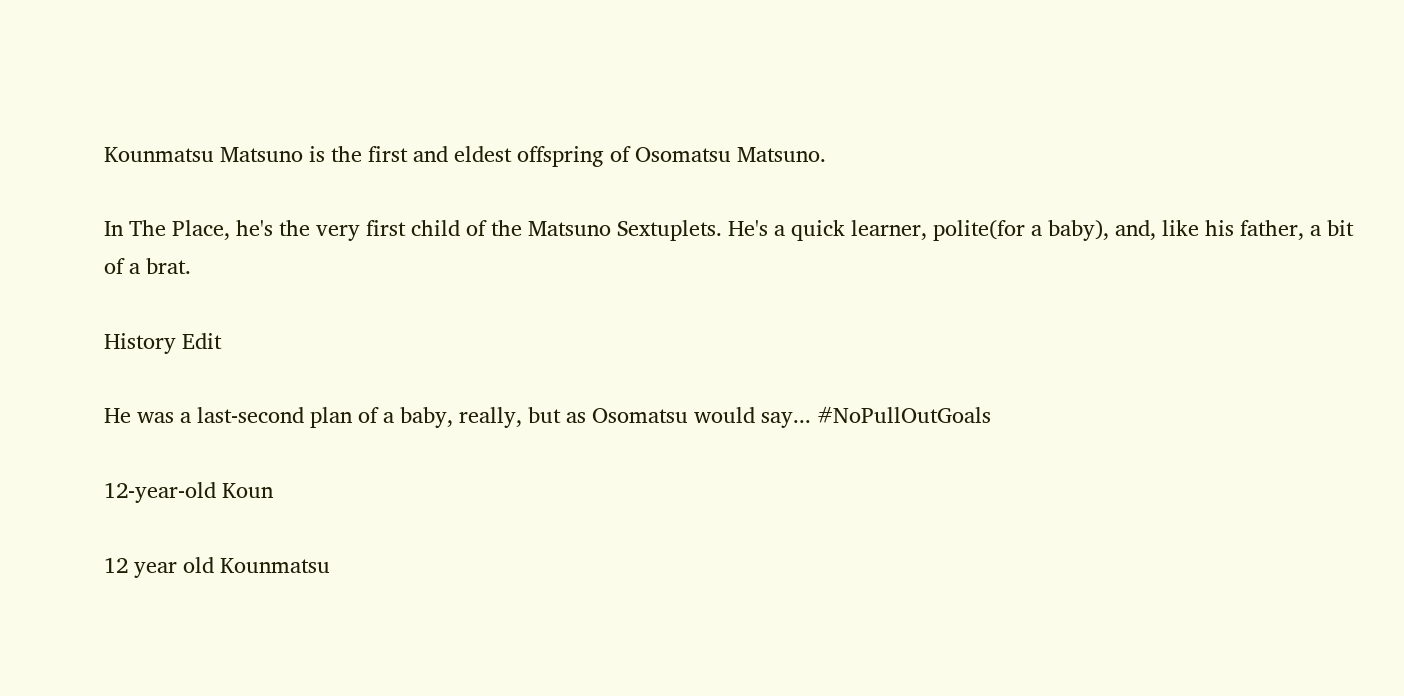Kounmatsu Matsuno is the first and eldest offspring of Osomatsu Matsuno.

In The Place, he's the very first child of the Matsuno Sextuplets. He's a quick learner, polite(for a baby), and, like his father, a bit of a brat.

History Edit

He was a last-second plan of a baby, really, but as Osomatsu would say... #NoPullOutGoals

12-year-old Koun

12 year old Kounmatsu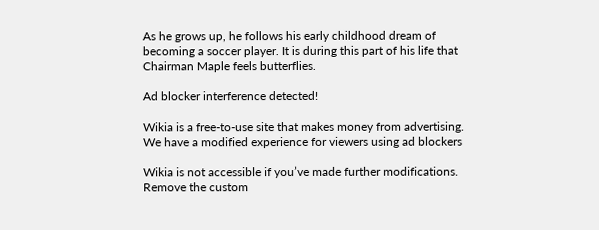As he grows up, he follows his early childhood dream of becoming a soccer player. It is during this part of his life that Chairman Maple feels butterflies.

Ad blocker interference detected!

Wikia is a free-to-use site that makes money from advertising. We have a modified experience for viewers using ad blockers

Wikia is not accessible if you’ve made further modifications. Remove the custom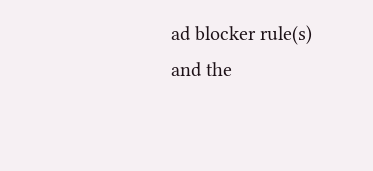ad blocker rule(s) and the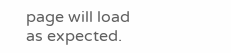page will load as expected.